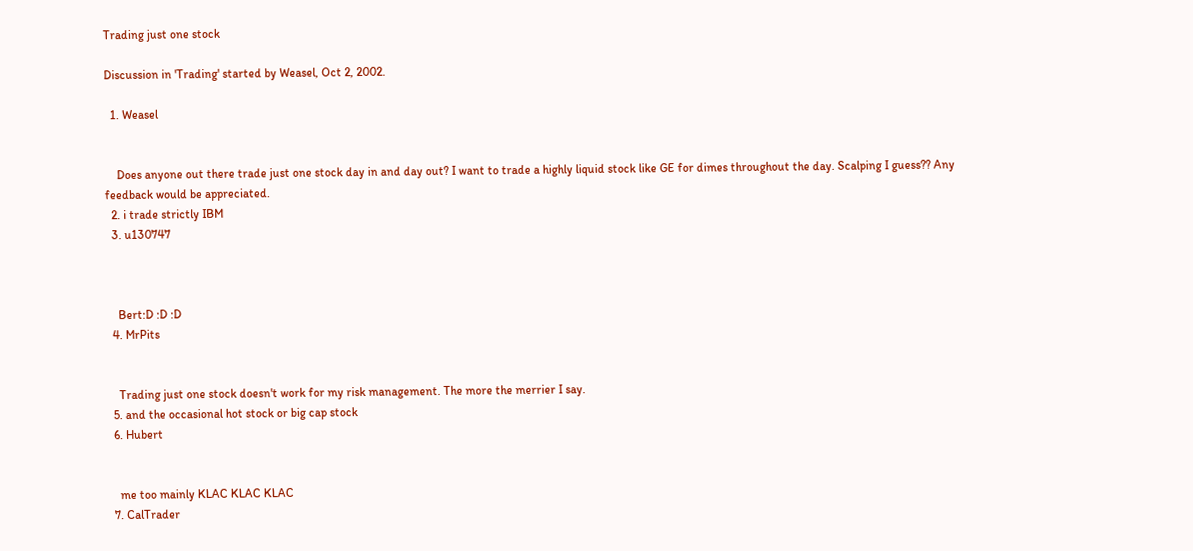Trading just one stock

Discussion in 'Trading' started by Weasel, Oct 2, 2002.

  1. Weasel


    Does anyone out there trade just one stock day in and day out? I want to trade a highly liquid stock like GE for dimes throughout the day. Scalping I guess?? Any feedback would be appreciated.
  2. i trade strictly IBM
  3. u130747



    Bert:D :D :D
  4. MrPits


    Trading just one stock doesn't work for my risk management. The more the merrier I say.
  5. and the occasional hot stock or big cap stock
  6. Hubert


    me too mainly KLAC KLAC KLAC
  7. CalTrader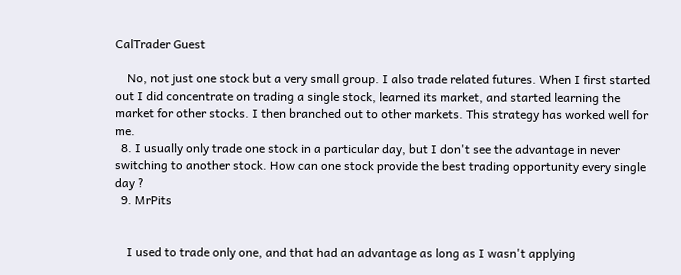CalTrader Guest

    No, not just one stock but a very small group. I also trade related futures. When I first started out I did concentrate on trading a single stock, learned its market, and started learning the market for other stocks. I then branched out to other markets. This strategy has worked well for me.
  8. I usually only trade one stock in a particular day, but I don't see the advantage in never switching to another stock. How can one stock provide the best trading opportunity every single day ?
  9. MrPits


    I used to trade only one, and that had an advantage as long as I wasn't applying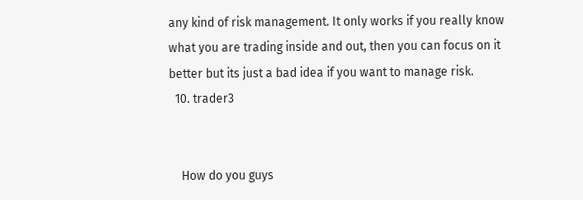any kind of risk management. It only works if you really know what you are trading inside and out, then you can focus on it better but its just a bad idea if you want to manage risk.
  10. trader3


    How do you guys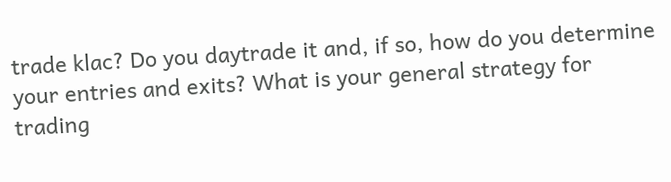trade klac? Do you daytrade it and, if so, how do you determine your entries and exits? What is your general strategy for trading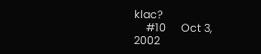klac?
    #10     Oct 3, 2002